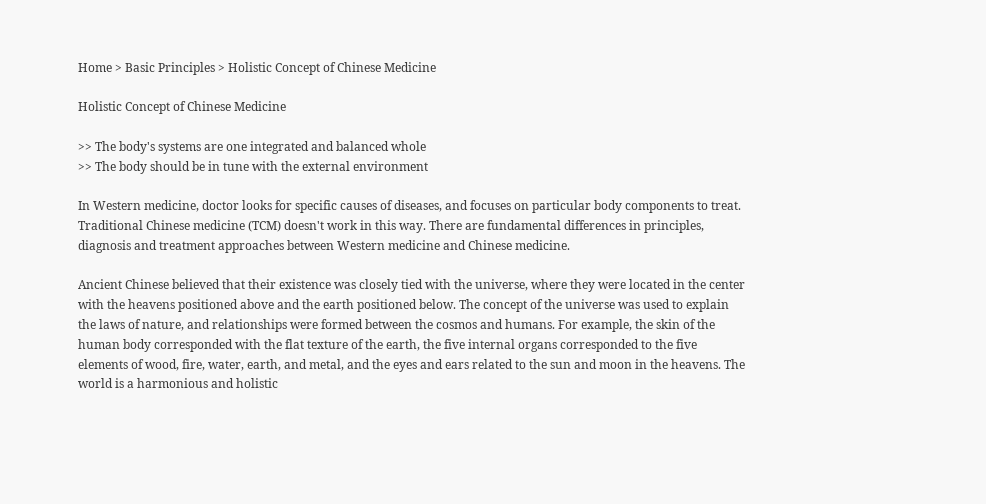Home > Basic Principles > Holistic Concept of Chinese Medicine

Holistic Concept of Chinese Medicine

>> The body's systems are one integrated and balanced whole
>> The body should be in tune with the external environment

In Western medicine, doctor looks for specific causes of diseases, and focuses on particular body components to treat. Traditional Chinese medicine (TCM) doesn't work in this way. There are fundamental differences in principles, diagnosis and treatment approaches between Western medicine and Chinese medicine.

Ancient Chinese believed that their existence was closely tied with the universe, where they were located in the center with the heavens positioned above and the earth positioned below. The concept of the universe was used to explain the laws of nature, and relationships were formed between the cosmos and humans. For example, the skin of the human body corresponded with the flat texture of the earth, the five internal organs corresponded to the five elements of wood, fire, water, earth, and metal, and the eyes and ears related to the sun and moon in the heavens. The world is a harmonious and holistic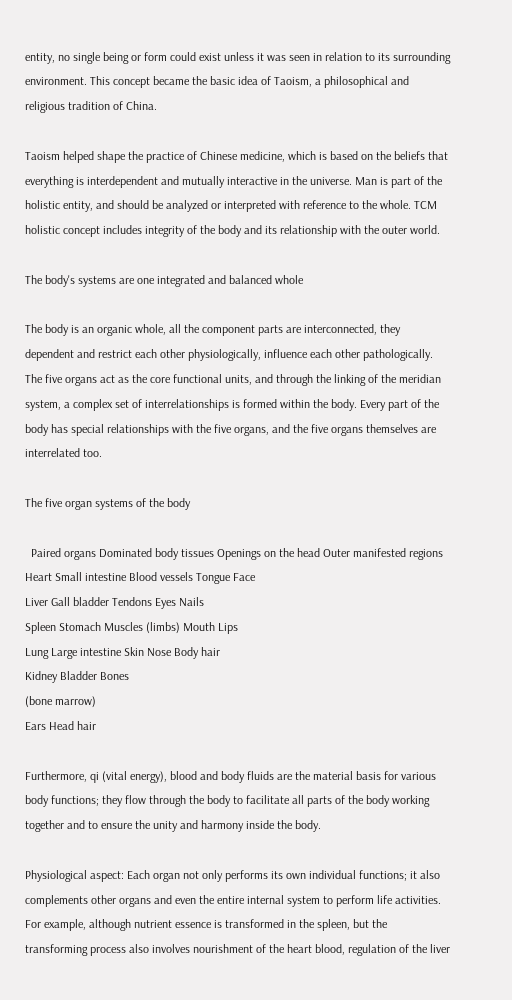entity, no single being or form could exist unless it was seen in relation to its surrounding environment. This concept became the basic idea of Taoism, a philosophical and religious tradition of China.

Taoism helped shape the practice of Chinese medicine, which is based on the beliefs that everything is interdependent and mutually interactive in the universe. Man is part of the holistic entity, and should be analyzed or interpreted with reference to the whole. TCM holistic concept includes integrity of the body and its relationship with the outer world.

The body's systems are one integrated and balanced whole

The body is an organic whole, all the component parts are interconnected, they dependent and restrict each other physiologically, influence each other pathologically. The five organs act as the core functional units, and through the linking of the meridian system, a complex set of interrelationships is formed within the body. Every part of the body has special relationships with the five organs, and the five organs themselves are interrelated too.

The five organ systems of the body

  Paired organs Dominated body tissues Openings on the head Outer manifested regions
Heart Small intestine Blood vessels Tongue Face
Liver Gall bladder Tendons Eyes Nails
Spleen Stomach Muscles (limbs) Mouth Lips
Lung Large intestine Skin Nose Body hair
Kidney Bladder Bones
(bone marrow)
Ears Head hair

Furthermore, qi (vital energy), blood and body fluids are the material basis for various body functions; they flow through the body to facilitate all parts of the body working together and to ensure the unity and harmony inside the body.

Physiological aspect: Each organ not only performs its own individual functions; it also complements other organs and even the entire internal system to perform life activities. For example, although nutrient essence is transformed in the spleen, but the transforming process also involves nourishment of the heart blood, regulation of the liver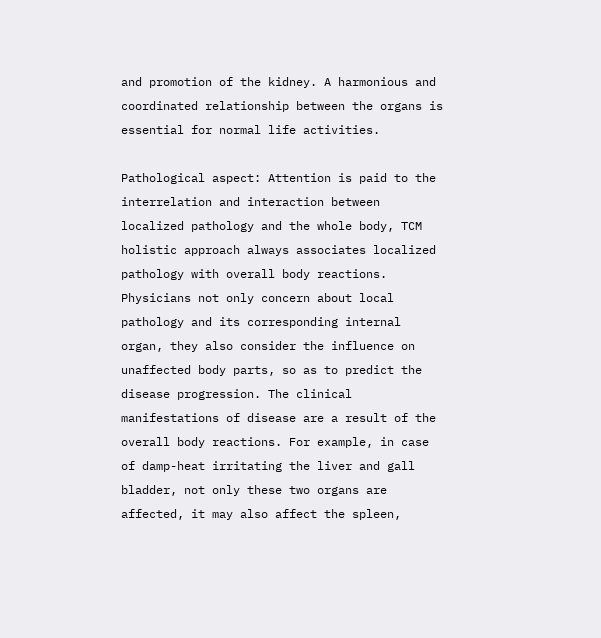and promotion of the kidney. A harmonious and coordinated relationship between the organs is essential for normal life activities.

Pathological aspect: Attention is paid to the interrelation and interaction between localized pathology and the whole body, TCM holistic approach always associates localized pathology with overall body reactions. Physicians not only concern about local pathology and its corresponding internal organ, they also consider the influence on unaffected body parts, so as to predict the disease progression. The clinical manifestations of disease are a result of the overall body reactions. For example, in case of damp-heat irritating the liver and gall bladder, not only these two organs are affected, it may also affect the spleen,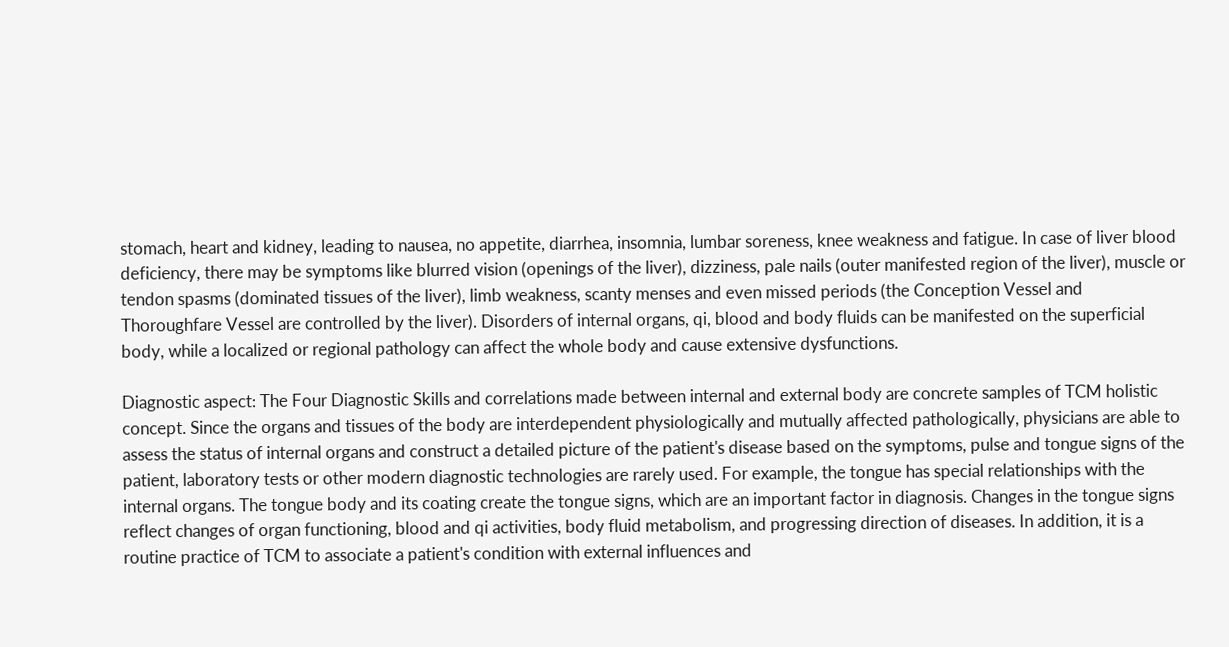stomach, heart and kidney, leading to nausea, no appetite, diarrhea, insomnia, lumbar soreness, knee weakness and fatigue. In case of liver blood deficiency, there may be symptoms like blurred vision (openings of the liver), dizziness, pale nails (outer manifested region of the liver), muscle or tendon spasms (dominated tissues of the liver), limb weakness, scanty menses and even missed periods (the Conception Vessel and Thoroughfare Vessel are controlled by the liver). Disorders of internal organs, qi, blood and body fluids can be manifested on the superficial body, while a localized or regional pathology can affect the whole body and cause extensive dysfunctions.

Diagnostic aspect: The Four Diagnostic Skills and correlations made between internal and external body are concrete samples of TCM holistic concept. Since the organs and tissues of the body are interdependent physiologically and mutually affected pathologically, physicians are able to assess the status of internal organs and construct a detailed picture of the patient's disease based on the symptoms, pulse and tongue signs of the patient, laboratory tests or other modern diagnostic technologies are rarely used. For example, the tongue has special relationships with the internal organs. The tongue body and its coating create the tongue signs, which are an important factor in diagnosis. Changes in the tongue signs reflect changes of organ functioning, blood and qi activities, body fluid metabolism, and progressing direction of diseases. In addition, it is a routine practice of TCM to associate a patient's condition with external influences and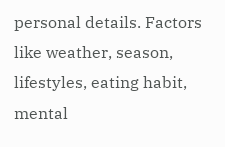personal details. Factors like weather, season, lifestyles, eating habit, mental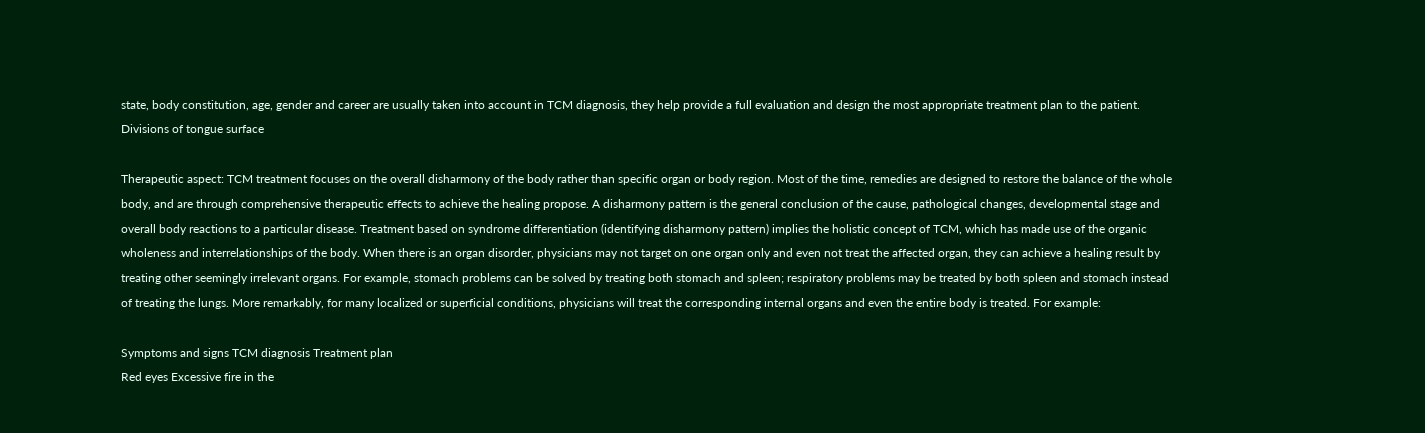state, body constitution, age, gender and career are usually taken into account in TCM diagnosis, they help provide a full evaluation and design the most appropriate treatment plan to the patient.
Divisions of tongue surface

Therapeutic aspect: TCM treatment focuses on the overall disharmony of the body rather than specific organ or body region. Most of the time, remedies are designed to restore the balance of the whole body, and are through comprehensive therapeutic effects to achieve the healing propose. A disharmony pattern is the general conclusion of the cause, pathological changes, developmental stage and overall body reactions to a particular disease. Treatment based on syndrome differentiation (identifying disharmony pattern) implies the holistic concept of TCM, which has made use of the organic wholeness and interrelationships of the body. When there is an organ disorder, physicians may not target on one organ only and even not treat the affected organ, they can achieve a healing result by treating other seemingly irrelevant organs. For example, stomach problems can be solved by treating both stomach and spleen; respiratory problems may be treated by both spleen and stomach instead of treating the lungs. More remarkably, for many localized or superficial conditions, physicians will treat the corresponding internal organs and even the entire body is treated. For example:

Symptoms and signs TCM diagnosis Treatment plan
Red eyes Excessive fire in the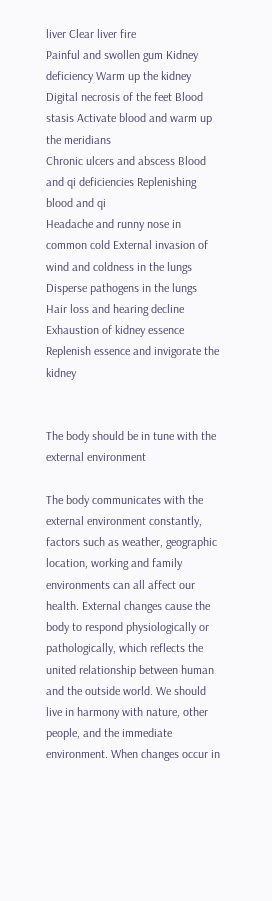liver Clear liver fire
Painful and swollen gum Kidney deficiency Warm up the kidney
Digital necrosis of the feet Blood stasis Activate blood and warm up the meridians
Chronic ulcers and abscess Blood and qi deficiencies Replenishing blood and qi
Headache and runny nose in common cold External invasion of wind and coldness in the lungs Disperse pathogens in the lungs
Hair loss and hearing decline Exhaustion of kidney essence Replenish essence and invigorate the kidney


The body should be in tune with the external environment

The body communicates with the external environment constantly, factors such as weather, geographic location, working and family environments can all affect our health. External changes cause the body to respond physiologically or pathologically, which reflects the united relationship between human and the outside world. We should live in harmony with nature, other people, and the immediate environment. When changes occur in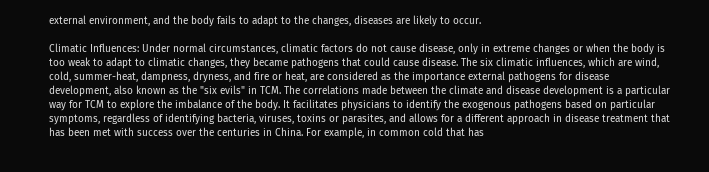external environment, and the body fails to adapt to the changes, diseases are likely to occur.

Climatic Influences: Under normal circumstances, climatic factors do not cause disease, only in extreme changes or when the body is too weak to adapt to climatic changes, they became pathogens that could cause disease. The six climatic influences, which are wind, cold, summer-heat, dampness, dryness, and fire or heat, are considered as the importance external pathogens for disease development, also known as the "six evils" in TCM. The correlations made between the climate and disease development is a particular way for TCM to explore the imbalance of the body. It facilitates physicians to identify the exogenous pathogens based on particular symptoms, regardless of identifying bacteria, viruses, toxins or parasites, and allows for a different approach in disease treatment that has been met with success over the centuries in China. For example, in common cold that has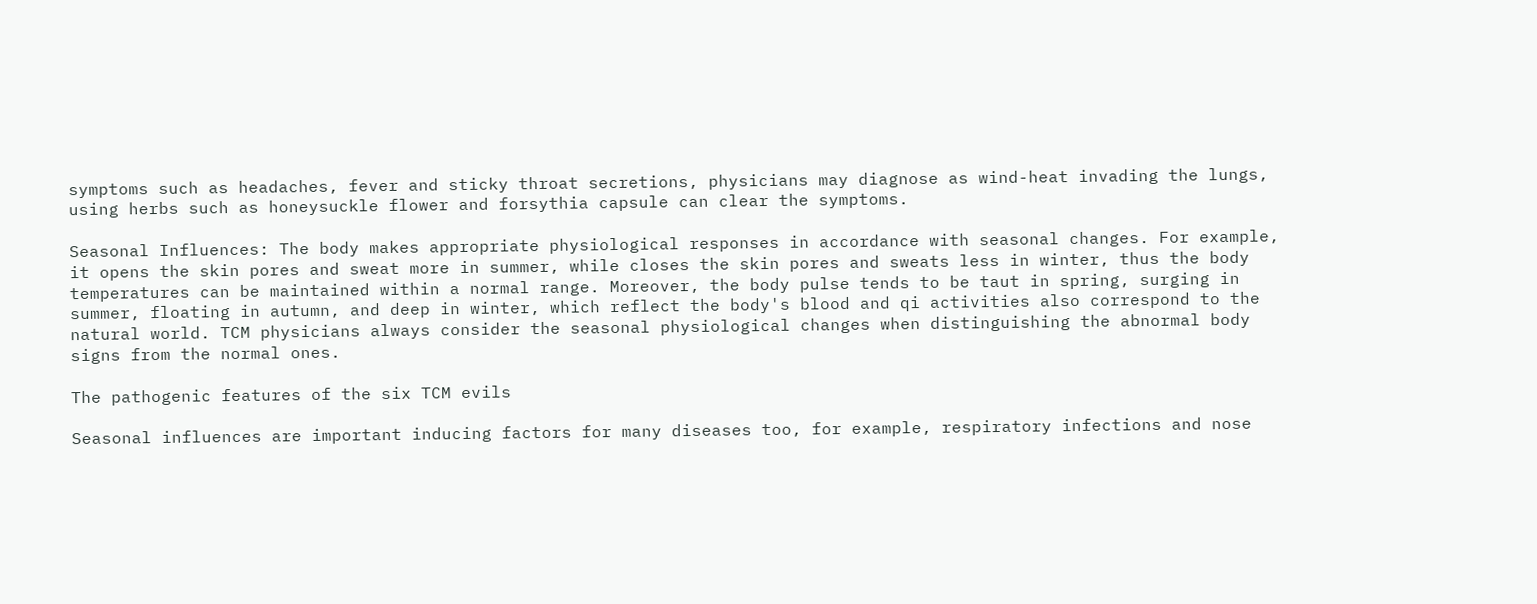symptoms such as headaches, fever and sticky throat secretions, physicians may diagnose as wind-heat invading the lungs, using herbs such as honeysuckle flower and forsythia capsule can clear the symptoms.

Seasonal Influences: The body makes appropriate physiological responses in accordance with seasonal changes. For example, it opens the skin pores and sweat more in summer, while closes the skin pores and sweats less in winter, thus the body temperatures can be maintained within a normal range. Moreover, the body pulse tends to be taut in spring, surging in summer, floating in autumn, and deep in winter, which reflect the body's blood and qi activities also correspond to the natural world. TCM physicians always consider the seasonal physiological changes when distinguishing the abnormal body signs from the normal ones.

The pathogenic features of the six TCM evils

Seasonal influences are important inducing factors for many diseases too, for example, respiratory infections and nose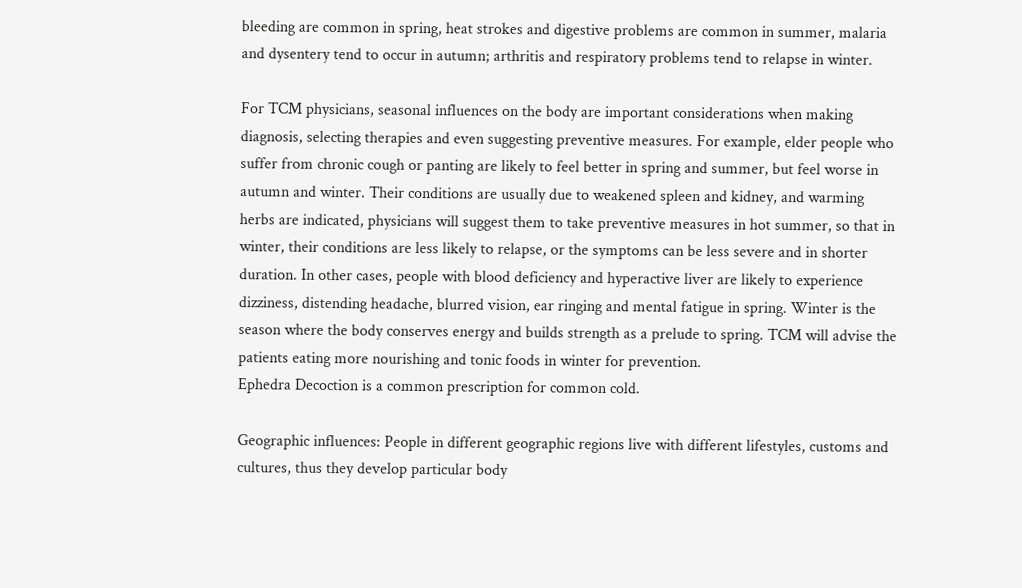bleeding are common in spring, heat strokes and digestive problems are common in summer, malaria and dysentery tend to occur in autumn; arthritis and respiratory problems tend to relapse in winter.

For TCM physicians, seasonal influences on the body are important considerations when making diagnosis, selecting therapies and even suggesting preventive measures. For example, elder people who suffer from chronic cough or panting are likely to feel better in spring and summer, but feel worse in autumn and winter. Their conditions are usually due to weakened spleen and kidney, and warming herbs are indicated, physicians will suggest them to take preventive measures in hot summer, so that in winter, their conditions are less likely to relapse, or the symptoms can be less severe and in shorter duration. In other cases, people with blood deficiency and hyperactive liver are likely to experience dizziness, distending headache, blurred vision, ear ringing and mental fatigue in spring. Winter is the season where the body conserves energy and builds strength as a prelude to spring. TCM will advise the patients eating more nourishing and tonic foods in winter for prevention.
Ephedra Decoction is a common prescription for common cold.

Geographic influences: People in different geographic regions live with different lifestyles, customs and cultures, thus they develop particular body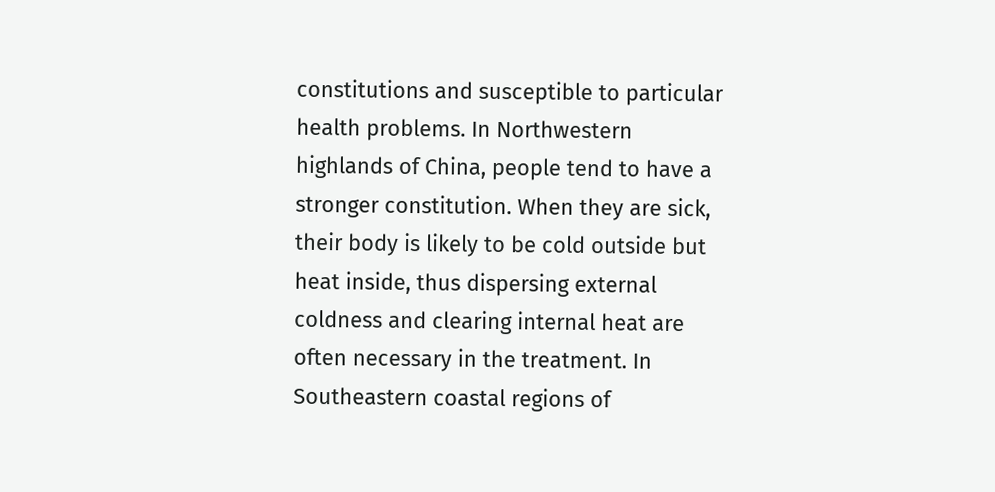constitutions and susceptible to particular health problems. In Northwestern highlands of China, people tend to have a stronger constitution. When they are sick, their body is likely to be cold outside but heat inside, thus dispersing external coldness and clearing internal heat are often necessary in the treatment. In Southeastern coastal regions of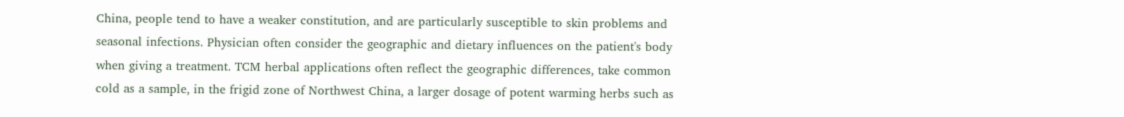China, people tend to have a weaker constitution, and are particularly susceptible to skin problems and seasonal infections. Physician often consider the geographic and dietary influences on the patient's body when giving a treatment. TCM herbal applications often reflect the geographic differences, take common cold as a sample, in the frigid zone of Northwest China, a larger dosage of potent warming herbs such as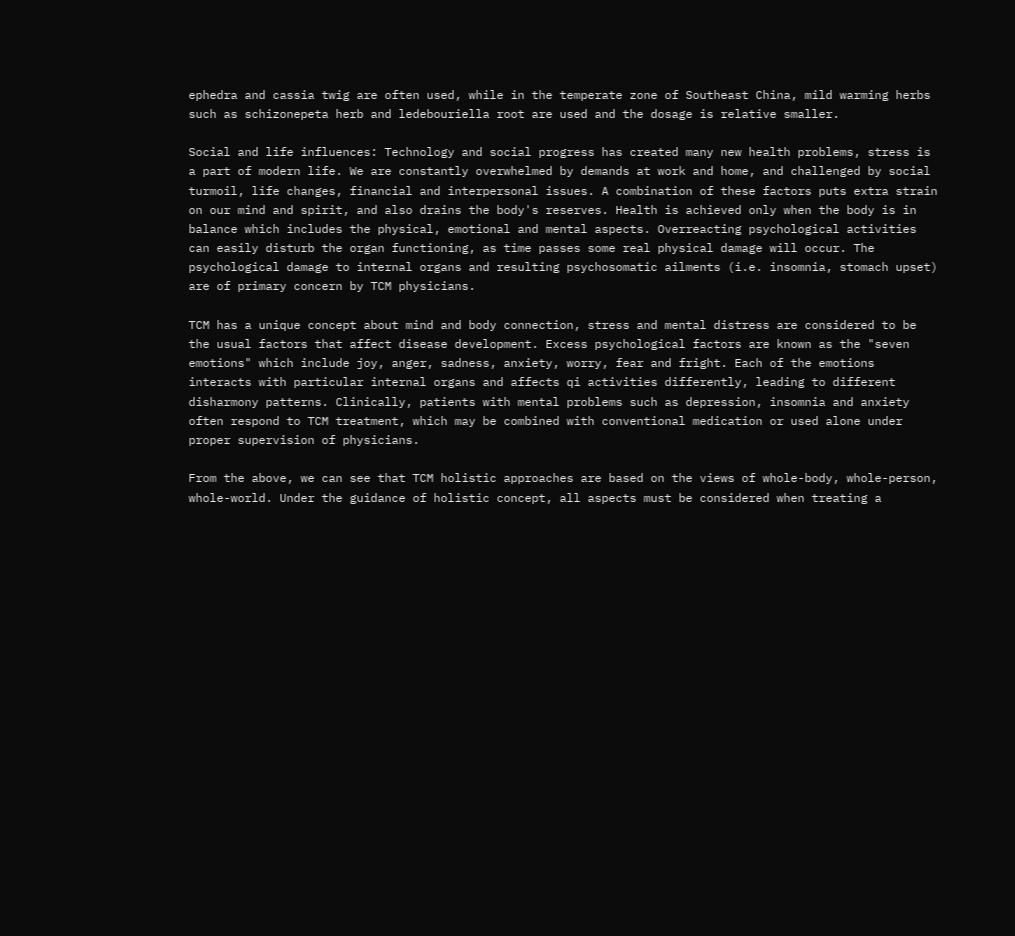ephedra and cassia twig are often used, while in the temperate zone of Southeast China, mild warming herbs such as schizonepeta herb and ledebouriella root are used and the dosage is relative smaller.

Social and life influences: Technology and social progress has created many new health problems, stress is a part of modern life. We are constantly overwhelmed by demands at work and home, and challenged by social turmoil, life changes, financial and interpersonal issues. A combination of these factors puts extra strain on our mind and spirit, and also drains the body's reserves. Health is achieved only when the body is in balance which includes the physical, emotional and mental aspects. Overreacting psychological activities can easily disturb the organ functioning, as time passes some real physical damage will occur. The psychological damage to internal organs and resulting psychosomatic ailments (i.e. insomnia, stomach upset) are of primary concern by TCM physicians.

TCM has a unique concept about mind and body connection, stress and mental distress are considered to be the usual factors that affect disease development. Excess psychological factors are known as the "seven emotions" which include joy, anger, sadness, anxiety, worry, fear and fright. Each of the emotions interacts with particular internal organs and affects qi activities differently, leading to different disharmony patterns. Clinically, patients with mental problems such as depression, insomnia and anxiety often respond to TCM treatment, which may be combined with conventional medication or used alone under proper supervision of physicians.

From the above, we can see that TCM holistic approaches are based on the views of whole-body, whole-person, whole-world. Under the guidance of holistic concept, all aspects must be considered when treating a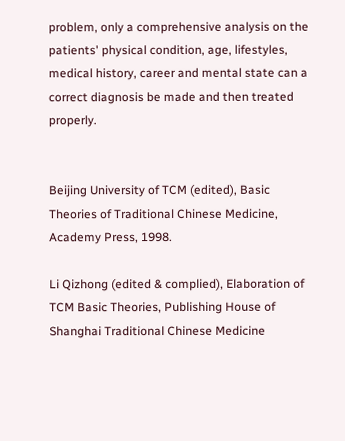problem, only a comprehensive analysis on the patients' physical condition, age, lifestyles, medical history, career and mental state can a correct diagnosis be made and then treated properly.


Beijing University of TCM (edited), Basic Theories of Traditional Chinese Medicine, Academy Press, 1998.

Li Qizhong (edited & complied), Elaboration of TCM Basic Theories, Publishing House of Shanghai Traditional Chinese Medicine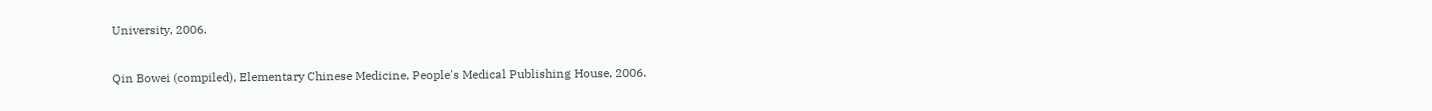University, 2006.

Qin Bowei (compiled), Elementary Chinese Medicine, People's Medical Publishing House, 2006.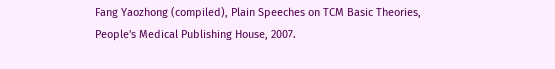Fang Yaozhong (compiled), Plain Speeches on TCM Basic Theories, People's Medical Publishing House, 2007.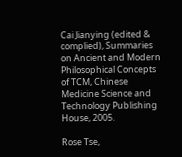Cai Jianying (edited & complied), Summaries on Ancient and Modern Philosophical Concepts of TCM, Chinese Medicine Science and Technology Publishing House, 2005.

Rose Tse,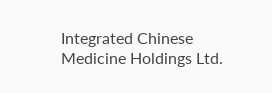Integrated Chinese Medicine Holdings Ltd.